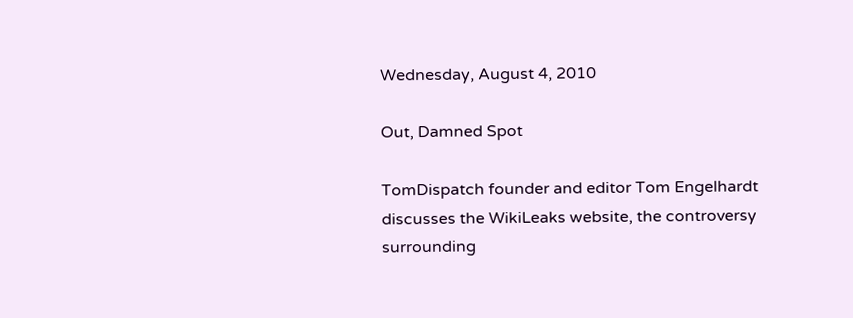Wednesday, August 4, 2010

Out, Damned Spot

TomDispatch founder and editor Tom Engelhardt discusses the WikiLeaks website, the controversy surrounding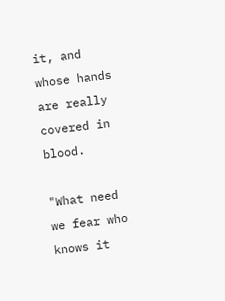it, and whose hands are really covered in blood.

"What need we fear who knows it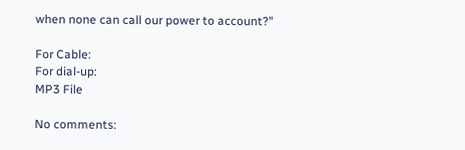when none can call our power to account?"

For Cable:
For dial-up:
MP3 File

No comments: